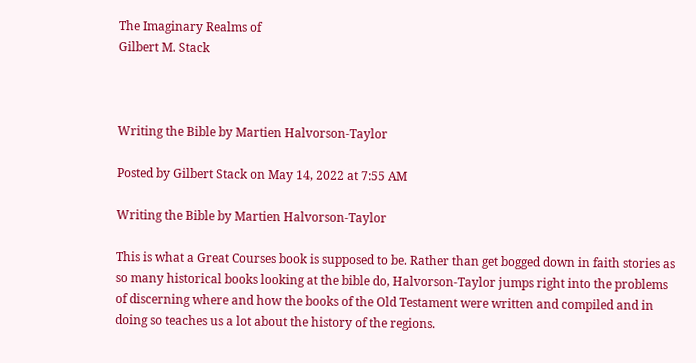The Imaginary Realms of
Gilbert M. Stack



Writing the Bible by Martien Halvorson-Taylor

Posted by Gilbert Stack on May 14, 2022 at 7:55 AM

Writing the Bible by Martien Halvorson-Taylor

This is what a Great Courses book is supposed to be. Rather than get bogged down in faith stories as so many historical books looking at the bible do, Halvorson-Taylor jumps right into the problems of discerning where and how the books of the Old Testament were written and compiled and in doing so teaches us a lot about the history of the regions.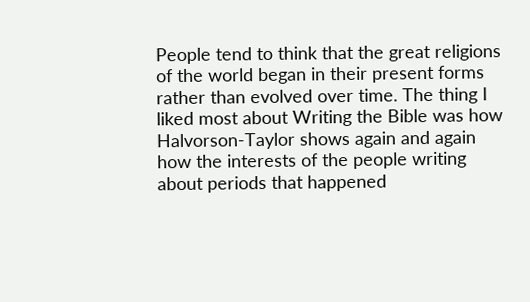People tend to think that the great religions of the world began in their present forms rather than evolved over time. The thing I liked most about Writing the Bible was how Halvorson-Taylor shows again and again how the interests of the people writing about periods that happened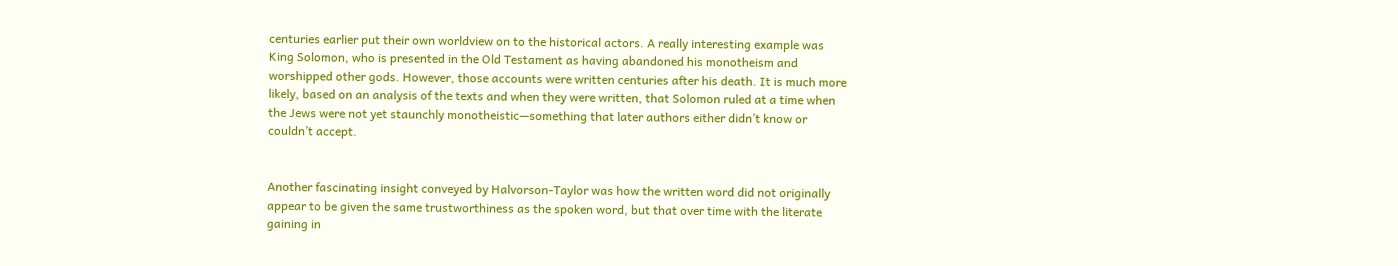centuries earlier put their own worldview on to the historical actors. A really interesting example was King Solomon, who is presented in the Old Testament as having abandoned his monotheism and worshipped other gods. However, those accounts were written centuries after his death. It is much more likely, based on an analysis of the texts and when they were written, that Solomon ruled at a time when the Jews were not yet staunchly monotheistic—something that later authors either didn’t know or couldn’t accept.


Another fascinating insight conveyed by Halvorson-Taylor was how the written word did not originally appear to be given the same trustworthiness as the spoken word, but that over time with the literate gaining in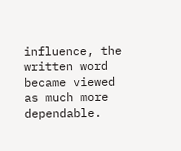influence, the written word became viewed as much more dependable.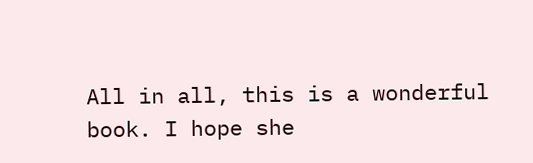All in all, this is a wonderful book. I hope she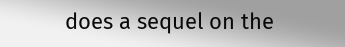does a sequel on the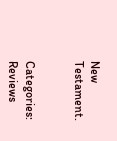New Testament.


Categories: Reviews